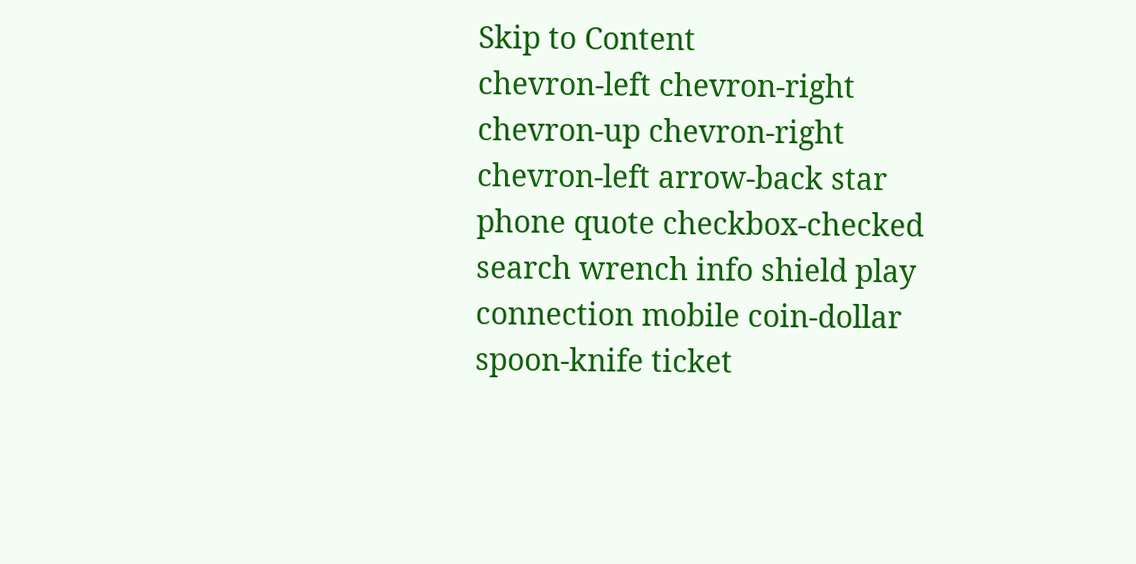Skip to Content
chevron-left chevron-right chevron-up chevron-right chevron-left arrow-back star phone quote checkbox-checked search wrench info shield play connection mobile coin-dollar spoon-knife ticket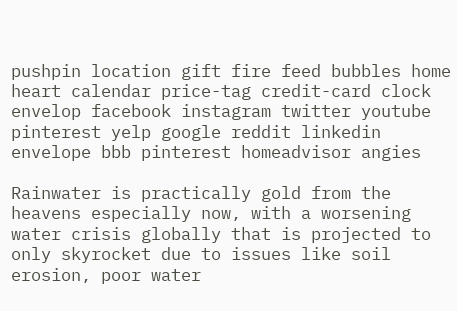pushpin location gift fire feed bubbles home heart calendar price-tag credit-card clock envelop facebook instagram twitter youtube pinterest yelp google reddit linkedin envelope bbb pinterest homeadvisor angies

Rainwater is practically gold from the heavens especially now, with a worsening water crisis globally that is projected to only skyrocket due to issues like soil erosion, poor water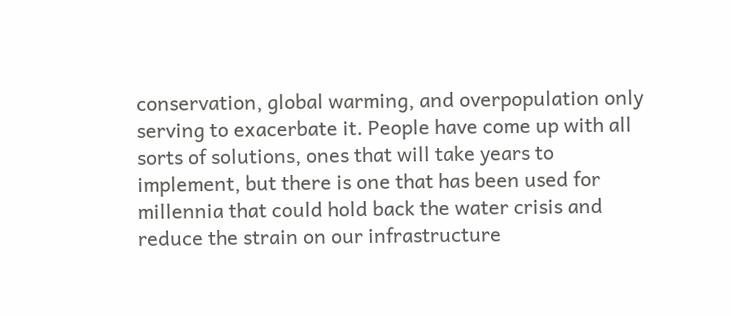conservation, global warming, and overpopulation only serving to exacerbate it. People have come up with all sorts of solutions, ones that will take years to implement, but there is one that has been used for millennia that could hold back the water crisis and reduce the strain on our infrastructure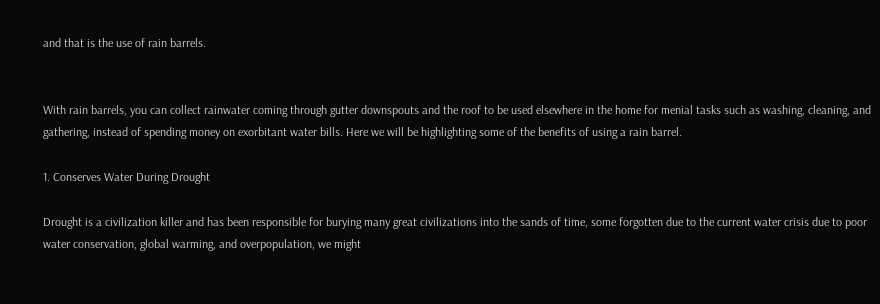and that is the use of rain barrels.


With rain barrels, you can collect rainwater coming through gutter downspouts and the roof to be used elsewhere in the home for menial tasks such as washing, cleaning, and gathering, instead of spending money on exorbitant water bills. Here we will be highlighting some of the benefits of using a rain barrel.

1. Conserves Water During Drought

Drought is a civilization killer and has been responsible for burying many great civilizations into the sands of time, some forgotten due to the current water crisis due to poor water conservation, global warming, and overpopulation, we might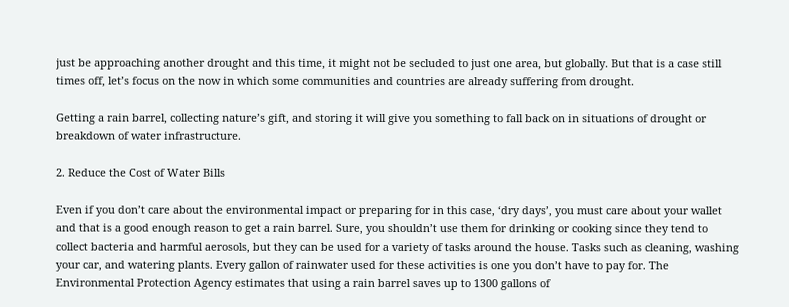just be approaching another drought and this time, it might not be secluded to just one area, but globally. But that is a case still times off, let’s focus on the now in which some communities and countries are already suffering from drought.

Getting a rain barrel, collecting nature’s gift, and storing it will give you something to fall back on in situations of drought or breakdown of water infrastructure.

2. Reduce the Cost of Water Bills

Even if you don’t care about the environmental impact or preparing for in this case, ‘dry days’, you must care about your wallet and that is a good enough reason to get a rain barrel. Sure, you shouldn’t use them for drinking or cooking since they tend to collect bacteria and harmful aerosols, but they can be used for a variety of tasks around the house. Tasks such as cleaning, washing your car, and watering plants. Every gallon of rainwater used for these activities is one you don’t have to pay for. The Environmental Protection Agency estimates that using a rain barrel saves up to 1300 gallons of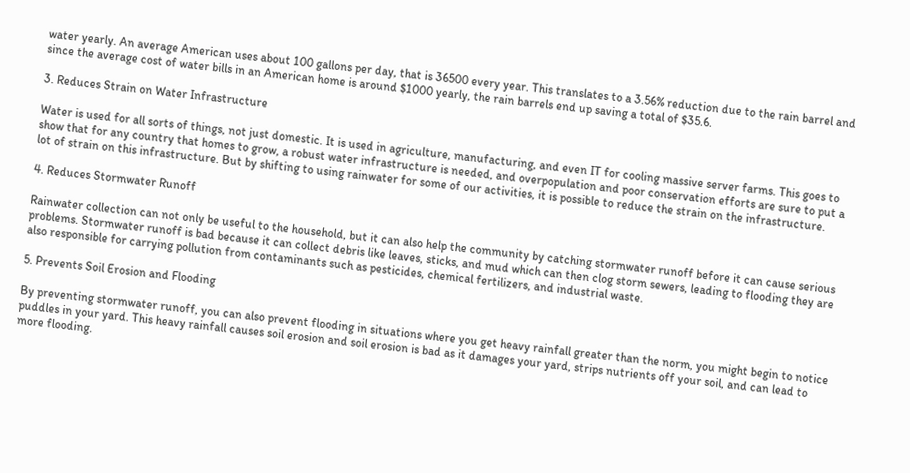water yearly. An average American uses about 100 gallons per day, that is 36500 every year. This translates to a 3.56% reduction due to the rain barrel and since the average cost of water bills in an American home is around $1000 yearly, the rain barrels end up saving a total of $35.6.

3. Reduces Strain on Water Infrastructure

Water is used for all sorts of things, not just domestic. It is used in agriculture, manufacturing, and even IT for cooling massive server farms. This goes to show that for any country that homes to grow, a robust water infrastructure is needed, and overpopulation and poor conservation efforts are sure to put a lot of strain on this infrastructure. But by shifting to using rainwater for some of our activities, it is possible to reduce the strain on the infrastructure.

4. Reduces Stormwater Runoff

Rainwater collection can not only be useful to the household, but it can also help the community by catching stormwater runoff before it can cause serious problems. Stormwater runoff is bad because it can collect debris like leaves, sticks, and mud which can then clog storm sewers, leading to flooding they are also responsible for carrying pollution from contaminants such as pesticides, chemical fertilizers, and industrial waste.

5. Prevents Soil Erosion and Flooding

By preventing stormwater runoff, you can also prevent flooding in situations where you get heavy rainfall greater than the norm, you might begin to notice puddles in your yard. This heavy rainfall causes soil erosion and soil erosion is bad as it damages your yard, strips nutrients off your soil, and can lead to more flooding.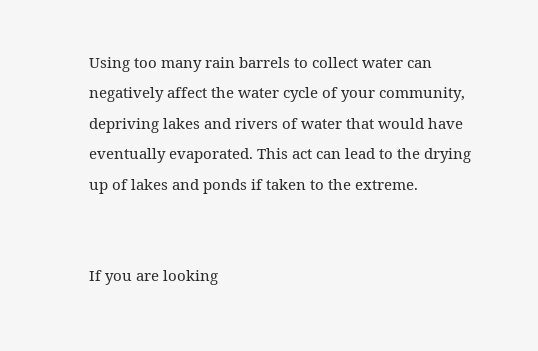Using too many rain barrels to collect water can negatively affect the water cycle of your community, depriving lakes and rivers of water that would have eventually evaporated. This act can lead to the drying up of lakes and ponds if taken to the extreme.


If you are looking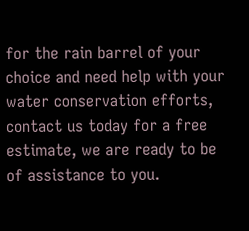for the rain barrel of your choice and need help with your water conservation efforts, contact us today for a free estimate, we are ready to be of assistance to you.